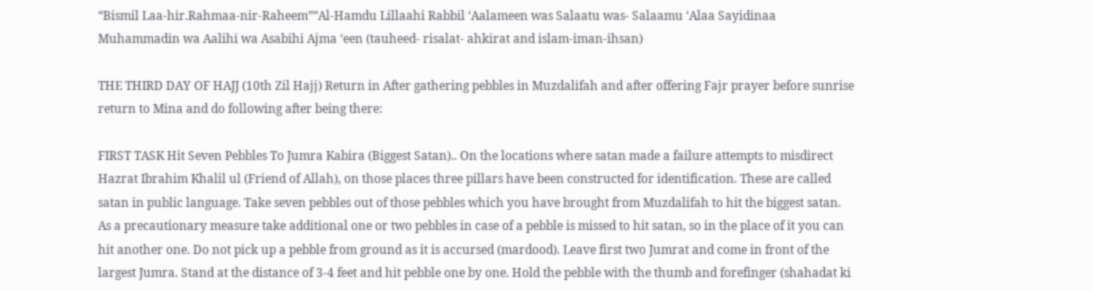“Bismil Laa-hir.Rahmaa-nir-Raheem””Al-Hamdu Lillaahi Rabbil ‘Aalameen was Salaatu was- Salaamu ‘Alaa Sayidinaa Muhammadin wa Aalihi wa Asabihi Ajma ‘een (tauheed- risalat- ahkirat and islam-iman-ihsan)

THE THIRD DAY OF HAJJ (10th Zil Hajj) Return in After gathering pebbles in Muzdalifah and after offering Fajr prayer before sunrise return to Mina and do following after being there:

FIRST TASK Hit Seven Pebbles To Jumra Kabira (Biggest Satan).. On the locations where satan made a failure attempts to misdirect Hazrat Ibrahim Khalil ul (Friend of Allah), on those places three pillars have been constructed for identification. These are called satan in public language. Take seven pebbles out of those pebbles which you have brought from Muzdalifah to hit the biggest satan. As a precautionary measure take additional one or two pebbles in case of a pebble is missed to hit satan, so in the place of it you can hit another one. Do not pick up a pebble from ground as it is accursed (mardood). Leave first two Jumrat and come in front of the largest Jumra. Stand at the distance of 3-4 feet and hit pebble one by one. Hold the pebble with the thumb and forefinger (shahadat ki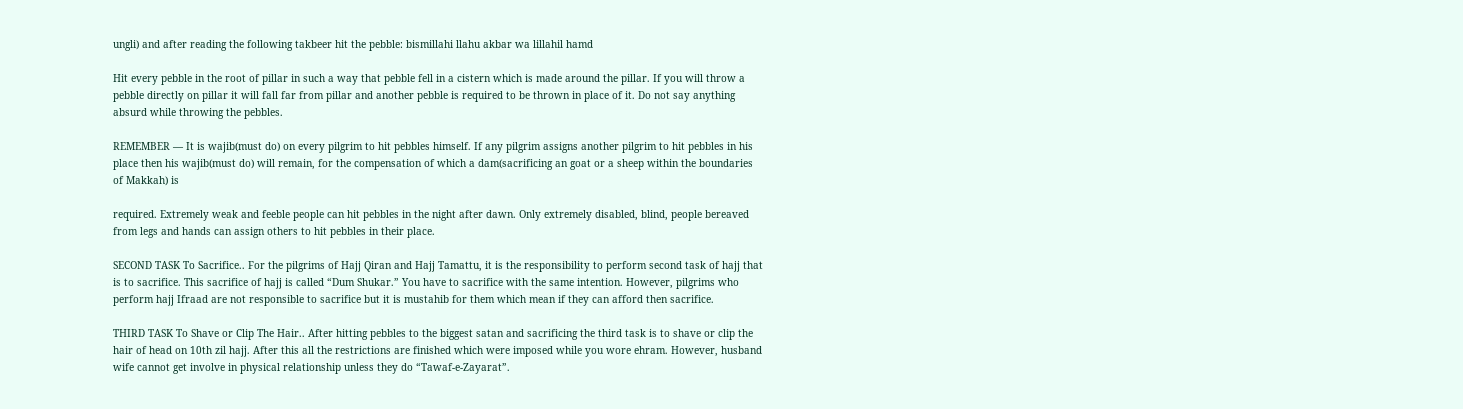ungli) and after reading the following takbeer hit the pebble: bismillahi llahu akbar wa lillahil hamd

Hit every pebble in the root of pillar in such a way that pebble fell in a cistern which is made around the pillar. If you will throw a pebble directly on pillar it will fall far from pillar and another pebble is required to be thrown in place of it. Do not say anything absurd while throwing the pebbles.

REMEMBER — It is wajib(must do) on every pilgrim to hit pebbles himself. If any pilgrim assigns another pilgrim to hit pebbles in his place then his wajib(must do) will remain, for the compensation of which a dam(sacrificing an goat or a sheep within the boundaries of Makkah) is

required. Extremely weak and feeble people can hit pebbles in the night after dawn. Only extremely disabled, blind, people bereaved from legs and hands can assign others to hit pebbles in their place.

SECOND TASK To Sacrifice.. For the pilgrims of Hajj Qiran and Hajj Tamattu, it is the responsibility to perform second task of hajj that is to sacrifice. This sacrifice of hajj is called “Dum Shukar.” You have to sacrifice with the same intention. However, pilgrims who perform hajj Ifraad are not responsible to sacrifice but it is mustahib for them which mean if they can afford then sacrifice.

THIRD TASK To Shave or Clip The Hair.. After hitting pebbles to the biggest satan and sacrificing the third task is to shave or clip the hair of head on 10th zil hajj. After this all the restrictions are finished which were imposed while you wore ehram. However, husband wife cannot get involve in physical relationship unless they do “Tawaf-e-Zayarat”.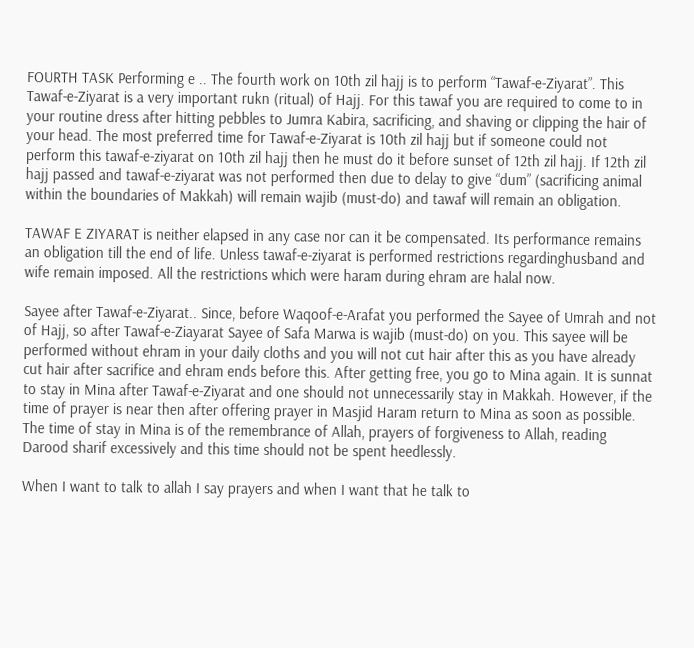FOURTH TASK Performing e .. The fourth work on 10th zil hajj is to perform “Tawaf-e-Ziyarat”. This Tawaf-e-Ziyarat is a very important rukn (ritual) of Hajj. For this tawaf you are required to come to in your routine dress after hitting pebbles to Jumra Kabira, sacrificing, and shaving or clipping the hair of your head. The most preferred time for Tawaf-e-Ziyarat is 10th zil hajj but if someone could not perform this tawaf-e-ziyarat on 10th zil hajj then he must do it before sunset of 12th zil hajj. If 12th zil hajj passed and tawaf-e-ziyarat was not performed then due to delay to give “dum” (sacrificing animal within the boundaries of Makkah) will remain wajib (must-do) and tawaf will remain an obligation.

TAWAF E ZIYARAT is neither elapsed in any case nor can it be compensated. Its performance remains an obligation till the end of life. Unless tawaf-e-ziyarat is performed restrictions regardinghusband and wife remain imposed. All the restrictions which were haram during ehram are halal now.

Sayee after Tawaf-e-Ziyarat.. Since, before Waqoof-e-Arafat you performed the Sayee of Umrah and not of Hajj, so after Tawaf-e-Ziayarat Sayee of Safa Marwa is wajib (must-do) on you. This sayee will be performed without ehram in your daily cloths and you will not cut hair after this as you have already cut hair after sacrifice and ehram ends before this. After getting free, you go to Mina again. It is sunnat to stay in Mina after Tawaf-e-Ziyarat and one should not unnecessarily stay in Makkah. However, if the time of prayer is near then after offering prayer in Masjid Haram return to Mina as soon as possible. The time of stay in Mina is of the remembrance of Allah, prayers of forgiveness to Allah, reading Darood sharif excessively and this time should not be spent heedlessly.

When I want to talk to allah I say prayers and when I want that he talk to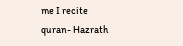me I recite quran- Hazrath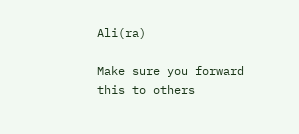Ali(ra)

Make sure you forward this to others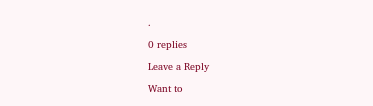.

0 replies

Leave a Reply

Want to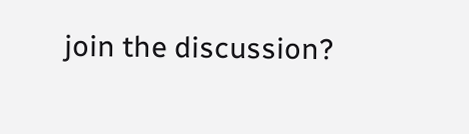join the discussion?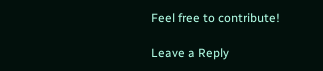Feel free to contribute!

Leave a Reply